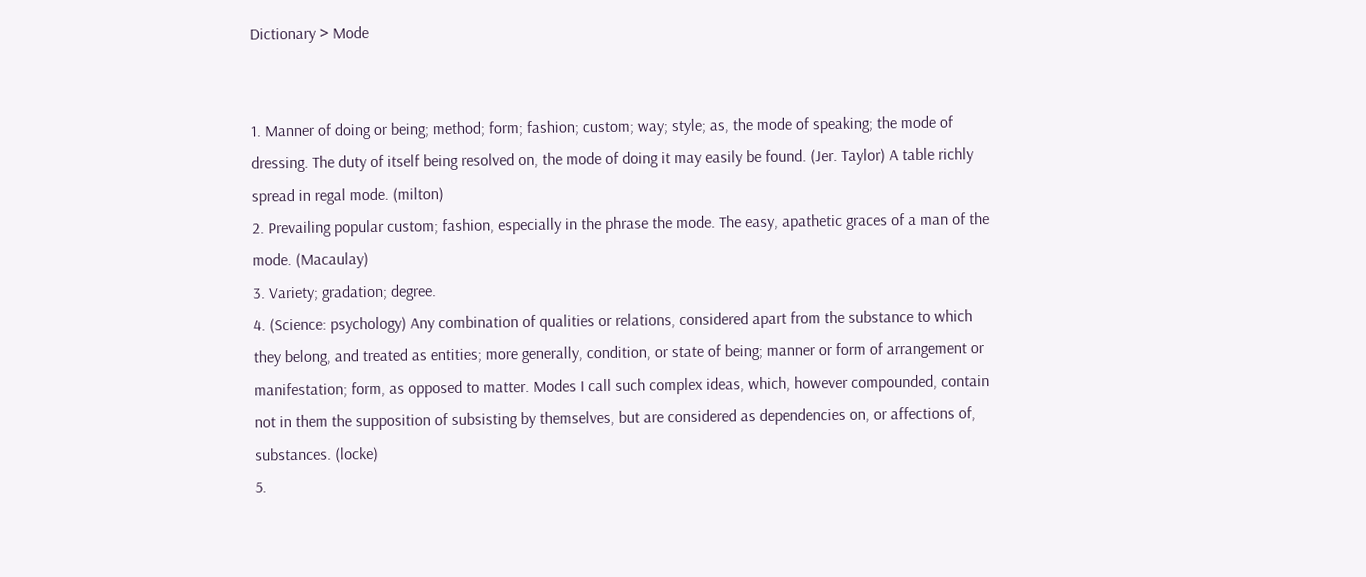Dictionary > Mode


1. Manner of doing or being; method; form; fashion; custom; way; style; as, the mode of speaking; the mode of dressing. The duty of itself being resolved on, the mode of doing it may easily be found. (Jer. Taylor) A table richly spread in regal mode. (milton)
2. Prevailing popular custom; fashion, especially in the phrase the mode. The easy, apathetic graces of a man of the mode. (Macaulay)
3. Variety; gradation; degree.
4. (Science: psychology) Any combination of qualities or relations, considered apart from the substance to which they belong, and treated as entities; more generally, condition, or state of being; manner or form of arrangement or manifestation; form, as opposed to matter. Modes I call such complex ideas, which, however compounded, contain not in them the supposition of subsisting by themselves, but are considered as dependencies on, or affections of, substances. (locke)
5.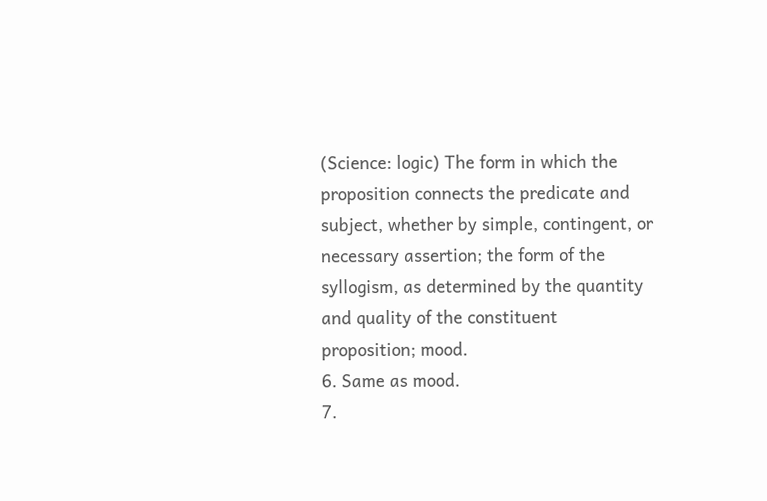(Science: logic) The form in which the proposition connects the predicate and subject, whether by simple, contingent, or necessary assertion; the form of the syllogism, as determined by the quantity and quality of the constituent proposition; mood.
6. Same as mood.
7.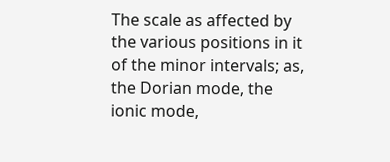The scale as affected by the various positions in it of the minor intervals; as, the Dorian mode, the ionic mode,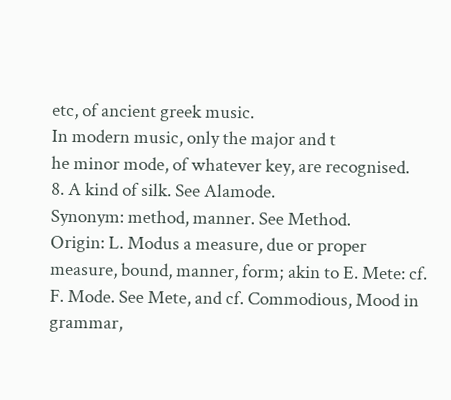etc, of ancient greek music.
In modern music, only the major and t
he minor mode, of whatever key, are recognised.
8. A kind of silk. See Alamode.
Synonym: method, manner. See Method.
Origin: L. Modus a measure, due or proper measure, bound, manner, form; akin to E. Mete: cf. F. Mode. See Mete, and cf. Commodious, Mood in grammar,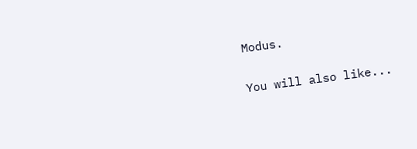Modus.

You will also like...